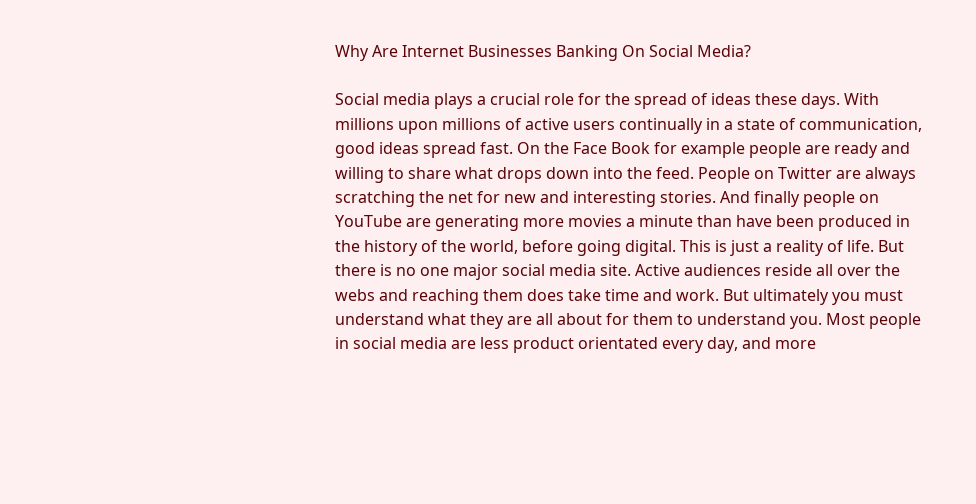Why Are Internet Businesses Banking On Social Media?

Social media plays a crucial role for the spread of ideas these days. With millions upon millions of active users continually in a state of communication, good ideas spread fast. On the Face Book for example people are ready and willing to share what drops down into the feed. People on Twitter are always scratching the net for new and interesting stories. And finally people on YouTube are generating more movies a minute than have been produced in the history of the world, before going digital. This is just a reality of life. But there is no one major social media site. Active audiences reside all over the webs and reaching them does take time and work. But ultimately you must understand what they are all about for them to understand you. Most people in social media are less product orientated every day, and more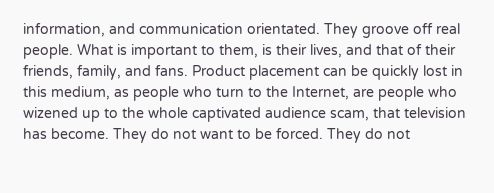information, and communication orientated. They groove off real people. What is important to them, is their lives, and that of their friends, family, and fans. Product placement can be quickly lost in this medium, as people who turn to the Internet, are people who wizened up to the whole captivated audience scam, that television has become. They do not want to be forced. They do not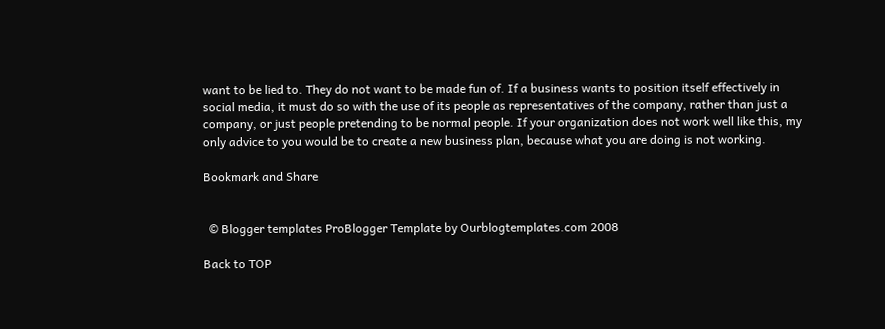want to be lied to. They do not want to be made fun of. If a business wants to position itself effectively in social media, it must do so with the use of its people as representatives of the company, rather than just a company, or just people pretending to be normal people. If your organization does not work well like this, my only advice to you would be to create a new business plan, because what you are doing is not working.

Bookmark and Share


  © Blogger templates ProBlogger Template by Ourblogtemplates.com 2008

Back to TOP